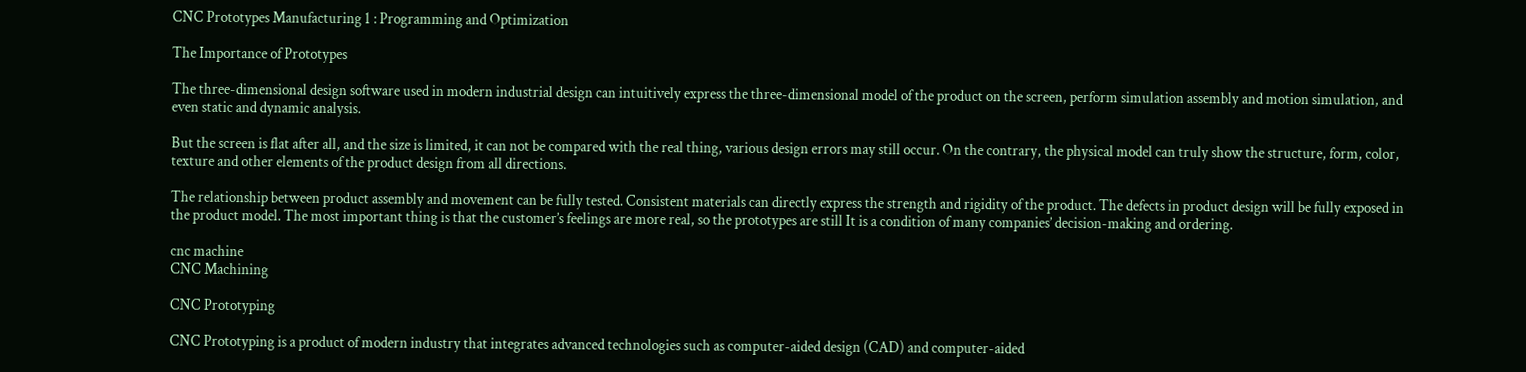CNC Prototypes Manufacturing 1 : Programming and Optimization

The Importance of Prototypes

The three-dimensional design software used in modern industrial design can intuitively express the three-dimensional model of the product on the screen, perform simulation assembly and motion simulation, and even static and dynamic analysis.

But the screen is flat after all, and the size is limited, it can not be compared with the real thing, various design errors may still occur. On the contrary, the physical model can truly show the structure, form, color, texture and other elements of the product design from all directions.

The relationship between product assembly and movement can be fully tested. Consistent materials can directly express the strength and rigidity of the product. The defects in product design will be fully exposed in the product model. The most important thing is that the customer’s feelings are more real, so the prototypes are still It is a condition of many companies’ decision-making and ordering.

cnc machine
CNC Machining

CNC Prototyping

CNC Prototyping is a product of modern industry that integrates advanced technologies such as computer-aided design (CAD) and computer-aided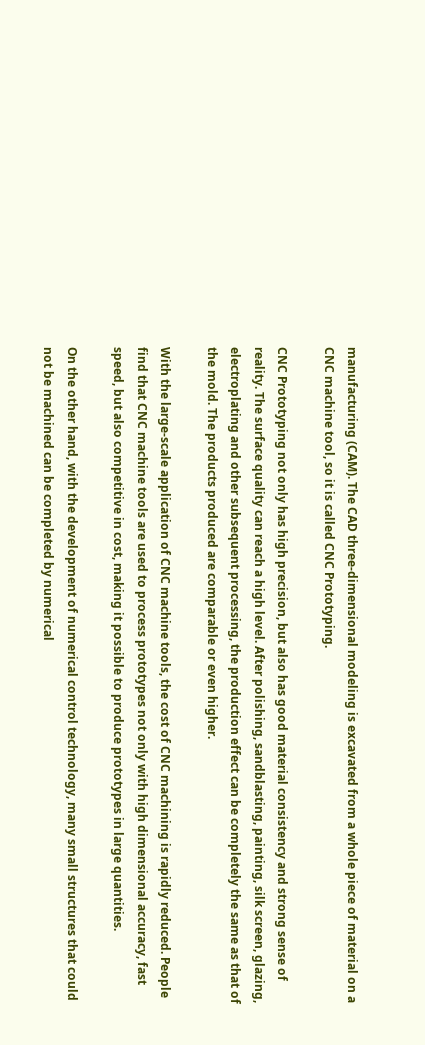manufacturing (CAM). The CAD three-dimensional modeling is excavated from a whole piece of material on a CNC machine tool, so it is called CNC Prototyping.

CNC Prototyping not only has high precision, but also has good material consistency and strong sense of reality. The surface quality can reach a high level. After polishing, sandblasting, painting, silk screen, glazing, electroplating and other subsequent processing, the production effect can be completely the same as that of the mold. The products produced are comparable or even higher.

With the large-scale application of CNC machine tools, the cost of CNC machining is rapidly reduced. People find that CNC machine tools are used to process prototypes not only with high dimensional accuracy, fast speed, but also competitive in cost, making it possible to produce prototypes in large quantities.

On the other hand, with the development of numerical control technology, many small structures that could not be machined can be completed by numerical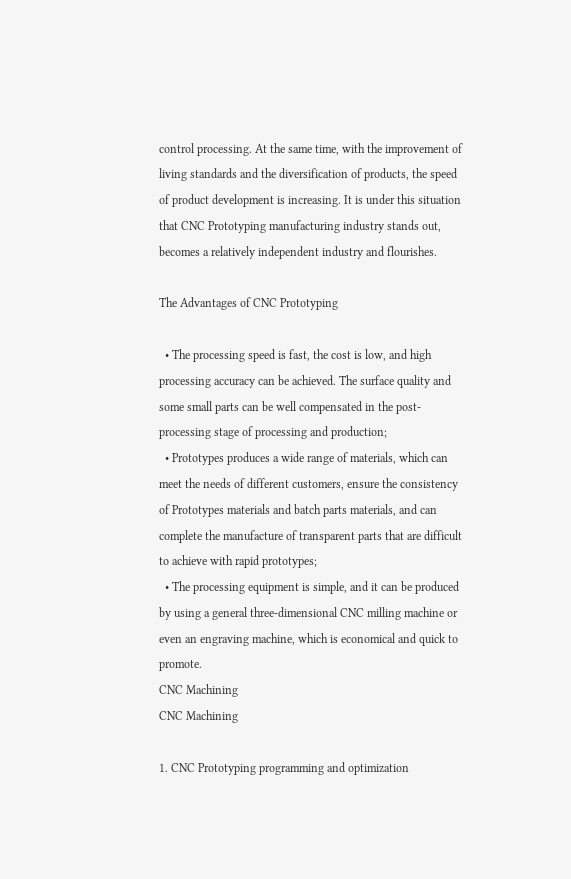control processing. At the same time, with the improvement of living standards and the diversification of products, the speed of product development is increasing. It is under this situation that CNC Prototyping manufacturing industry stands out, becomes a relatively independent industry and flourishes.

The Advantages of CNC Prototyping

  • The processing speed is fast, the cost is low, and high processing accuracy can be achieved. The surface quality and some small parts can be well compensated in the post-processing stage of processing and production;
  • Prototypes produces a wide range of materials, which can meet the needs of different customers, ensure the consistency of Prototypes materials and batch parts materials, and can complete the manufacture of transparent parts that are difficult to achieve with rapid prototypes;
  • The processing equipment is simple, and it can be produced by using a general three-dimensional CNC milling machine or even an engraving machine, which is economical and quick to promote.
CNC Machining
CNC Machining

1. CNC Prototyping programming and optimization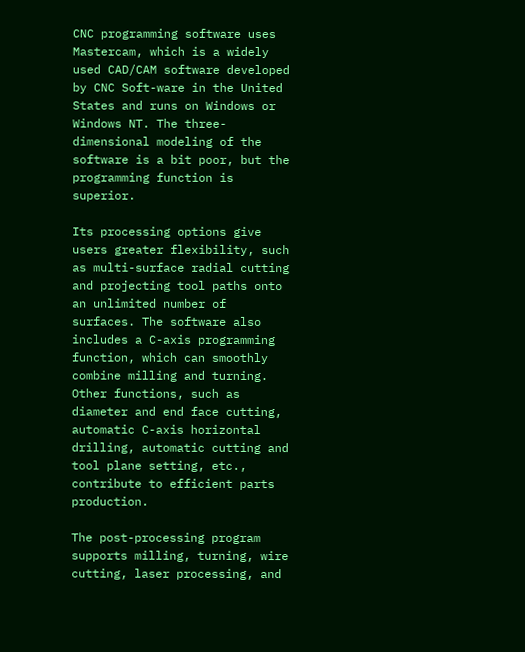CNC programming software uses Mastercam, which is a widely used CAD/CAM software developed by CNC Soft-ware in the United States and runs on Windows or Windows NT. The three-dimensional modeling of the software is a bit poor, but the programming function is superior.

Its processing options give users greater flexibility, such as multi-surface radial cutting and projecting tool paths onto an unlimited number of surfaces. The software also includes a C-axis programming function, which can smoothly combine milling and turning. Other functions, such as diameter and end face cutting, automatic C-axis horizontal drilling, automatic cutting and tool plane setting, etc., contribute to efficient parts production.

The post-processing program supports milling, turning, wire cutting, laser processing, and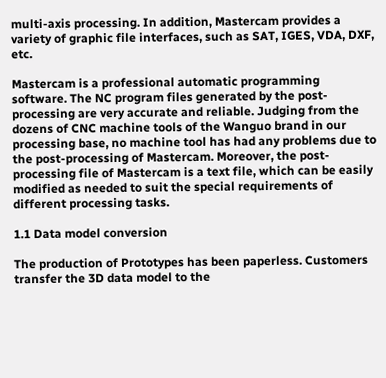multi-axis processing. In addition, Mastercam provides a variety of graphic file interfaces, such as SAT, IGES, VDA, DXF, etc.

Mastercam is a professional automatic programming software. The NC program files generated by the post-processing are very accurate and reliable. Judging from the dozens of CNC machine tools of the Wanguo brand in our processing base, no machine tool has had any problems due to the post-processing of Mastercam. Moreover, the post-processing file of Mastercam is a text file, which can be easily modified as needed to suit the special requirements of different processing tasks.

1.1 Data model conversion

The production of Prototypes has been paperless. Customers transfer the 3D data model to the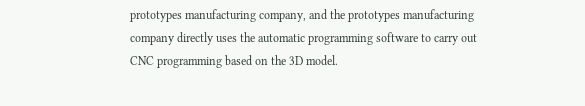prototypes manufacturing company, and the prototypes manufacturing company directly uses the automatic programming software to carry out CNC programming based on the 3D model.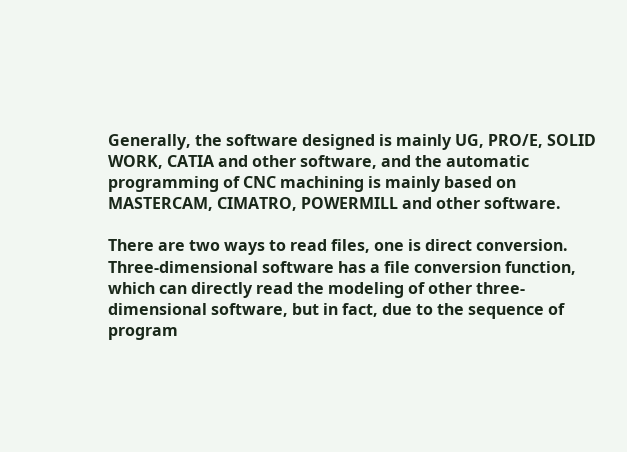Generally, the software designed is mainly UG, PRO/E, SOLID WORK, CATIA and other software, and the automatic programming of CNC machining is mainly based on MASTERCAM, CIMATRO, POWERMILL and other software.

There are two ways to read files, one is direct conversion. Three-dimensional software has a file conversion function, which can directly read the modeling of other three-dimensional software, but in fact, due to the sequence of program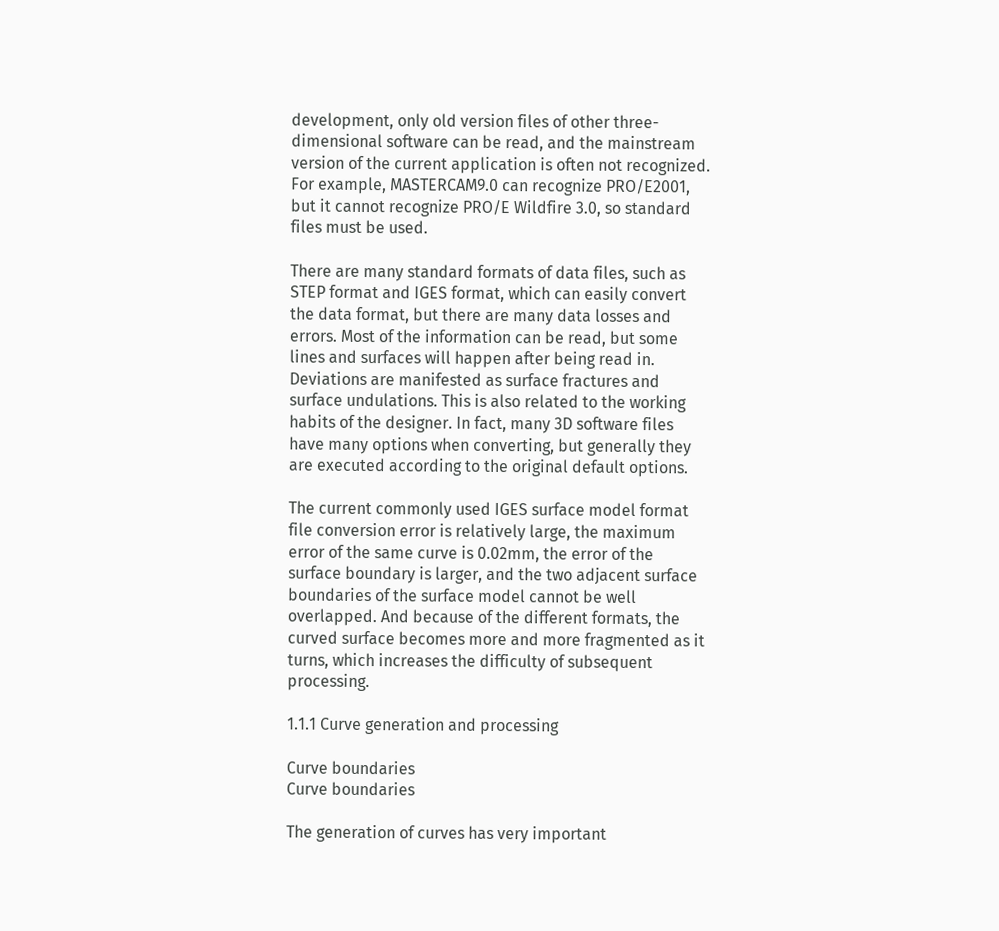development, only old version files of other three-dimensional software can be read, and the mainstream version of the current application is often not recognized. For example, MASTERCAM9.0 can recognize PRO/E2001, but it cannot recognize PRO/E Wildfire 3.0, so standard files must be used.

There are many standard formats of data files, such as STEP format and IGES format, which can easily convert the data format, but there are many data losses and errors. Most of the information can be read, but some lines and surfaces will happen after being read in. Deviations are manifested as surface fractures and surface undulations. This is also related to the working habits of the designer. In fact, many 3D software files have many options when converting, but generally they are executed according to the original default options.

The current commonly used IGES surface model format file conversion error is relatively large, the maximum error of the same curve is 0.02mm, the error of the surface boundary is larger, and the two adjacent surface boundaries of the surface model cannot be well overlapped. And because of the different formats, the curved surface becomes more and more fragmented as it turns, which increases the difficulty of subsequent processing.

1.1.1 Curve generation and processing

Curve boundaries
Curve boundaries

The generation of curves has very important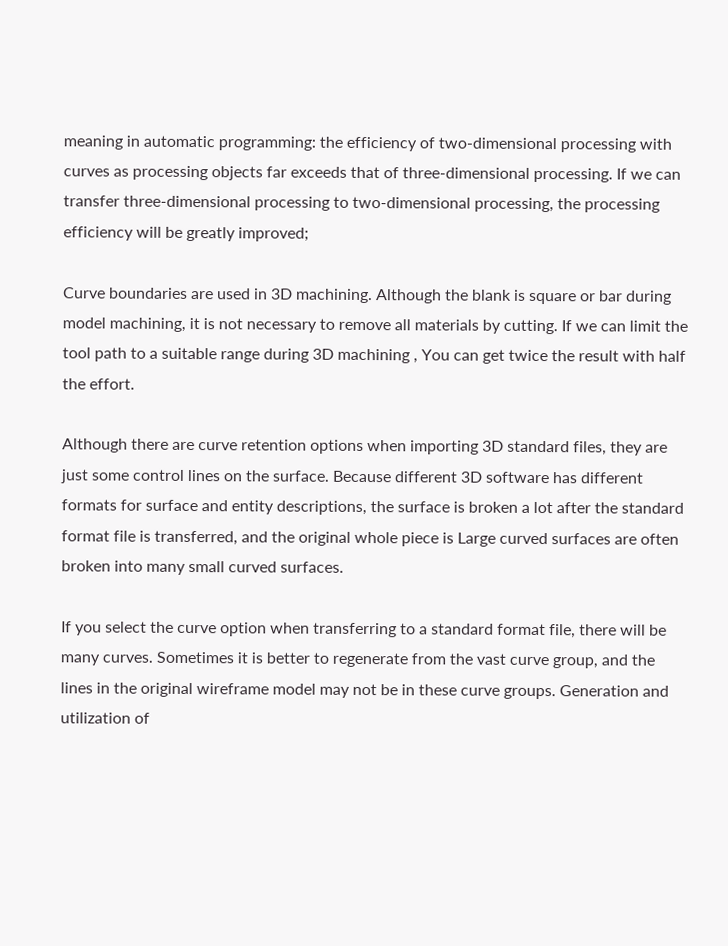meaning in automatic programming: the efficiency of two-dimensional processing with curves as processing objects far exceeds that of three-dimensional processing. If we can transfer three-dimensional processing to two-dimensional processing, the processing efficiency will be greatly improved;

Curve boundaries are used in 3D machining. Although the blank is square or bar during model machining, it is not necessary to remove all materials by cutting. If we can limit the tool path to a suitable range during 3D machining , You can get twice the result with half the effort.

Although there are curve retention options when importing 3D standard files, they are just some control lines on the surface. Because different 3D software has different formats for surface and entity descriptions, the surface is broken a lot after the standard format file is transferred, and the original whole piece is Large curved surfaces are often broken into many small curved surfaces.

If you select the curve option when transferring to a standard format file, there will be many curves. Sometimes it is better to regenerate from the vast curve group, and the lines in the original wireframe model may not be in these curve groups. Generation and utilization of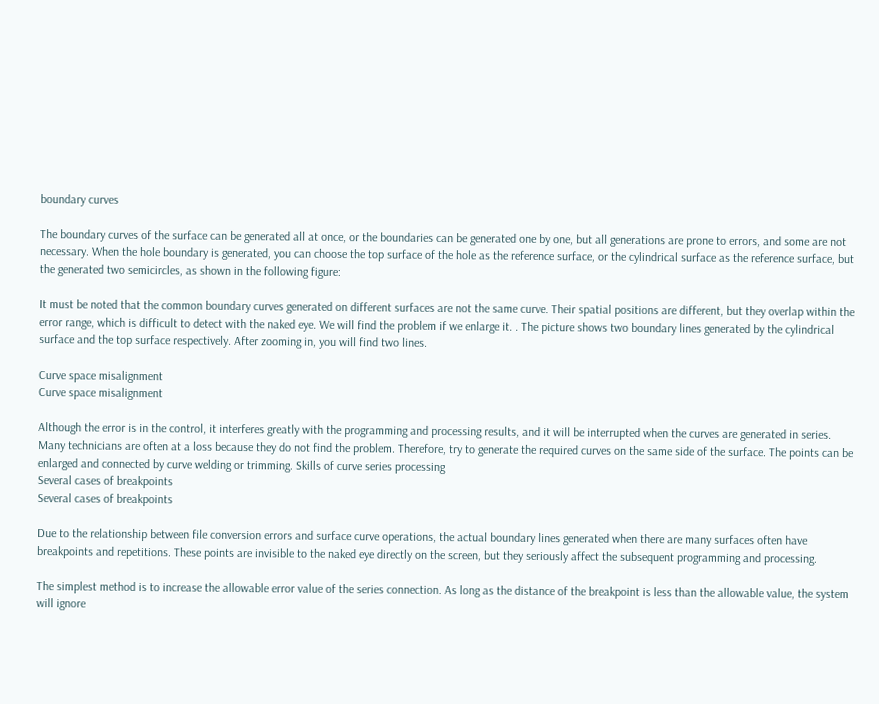boundary curves

The boundary curves of the surface can be generated all at once, or the boundaries can be generated one by one, but all generations are prone to errors, and some are not necessary. When the hole boundary is generated, you can choose the top surface of the hole as the reference surface, or the cylindrical surface as the reference surface, but the generated two semicircles, as shown in the following figure:

It must be noted that the common boundary curves generated on different surfaces are not the same curve. Their spatial positions are different, but they overlap within the error range, which is difficult to detect with the naked eye. We will find the problem if we enlarge it. . The picture shows two boundary lines generated by the cylindrical surface and the top surface respectively. After zooming in, you will find two lines.

Curve space misalignment
Curve space misalignment

Although the error is in the control, it interferes greatly with the programming and processing results, and it will be interrupted when the curves are generated in series. Many technicians are often at a loss because they do not find the problem. Therefore, try to generate the required curves on the same side of the surface. The points can be enlarged and connected by curve welding or trimming. Skills of curve series processing
Several cases of breakpoints
Several cases of breakpoints

Due to the relationship between file conversion errors and surface curve operations, the actual boundary lines generated when there are many surfaces often have breakpoints and repetitions. These points are invisible to the naked eye directly on the screen, but they seriously affect the subsequent programming and processing.

The simplest method is to increase the allowable error value of the series connection. As long as the distance of the breakpoint is less than the allowable value, the system will ignore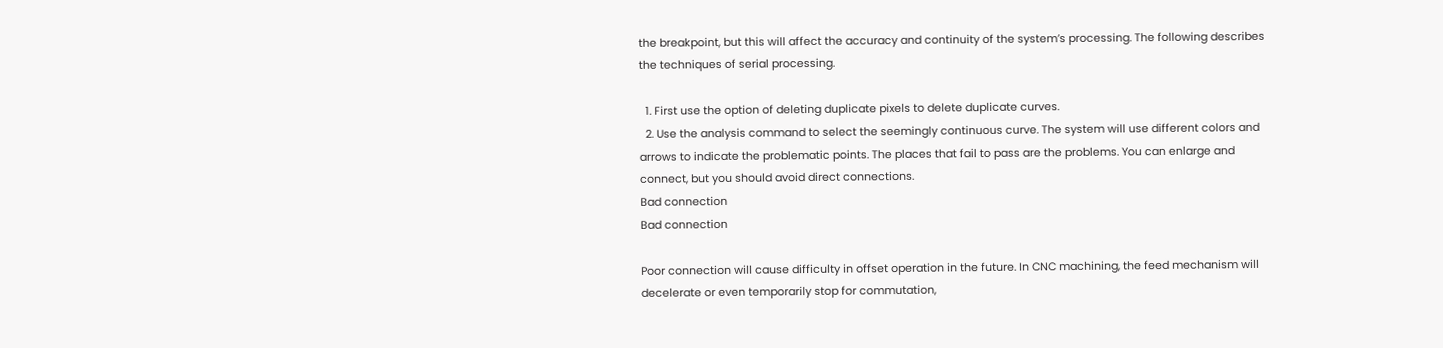the breakpoint, but this will affect the accuracy and continuity of the system’s processing. The following describes the techniques of serial processing.

  1. First use the option of deleting duplicate pixels to delete duplicate curves.
  2. Use the analysis command to select the seemingly continuous curve. The system will use different colors and arrows to indicate the problematic points. The places that fail to pass are the problems. You can enlarge and connect, but you should avoid direct connections.
Bad connection
Bad connection

Poor connection will cause difficulty in offset operation in the future. In CNC machining, the feed mechanism will decelerate or even temporarily stop for commutation,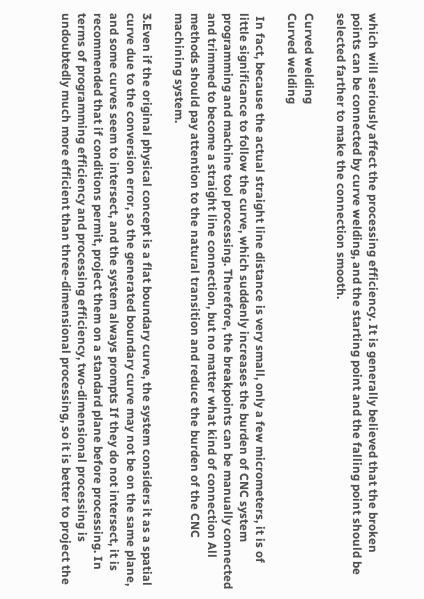which will seriously affect the processing efficiency. It is generally believed that the broken points can be connected by curve welding, and the starting point and the falling point should be selected farther to make the connection smooth.

Curved welding
Curved welding

 In fact, because the actual straight line distance is very small, only a few micrometers, it is of little significance to follow the curve, which suddenly increases the burden of CNC system programming and machine tool processing. Therefore, the breakpoints can be manually connected and trimmed to become a straight line connection, but no matter what kind of connection All methods should pay attention to the natural transition and reduce the burden of the CNC machining system.

3.Even if the original physical concept is a flat boundary curve, the system considers it as a spatial curve due to the conversion error, so the generated boundary curve may not be on the same plane, and some curves seem to intersect, and the system always prompts If they do not intersect, it is recommended that if conditions permit, project them on a standard plane before processing. In terms of programming efficiency and processing efficiency, two-dimensional processing is undoubtedly much more efficient than three-dimensional processing, so it is better to project the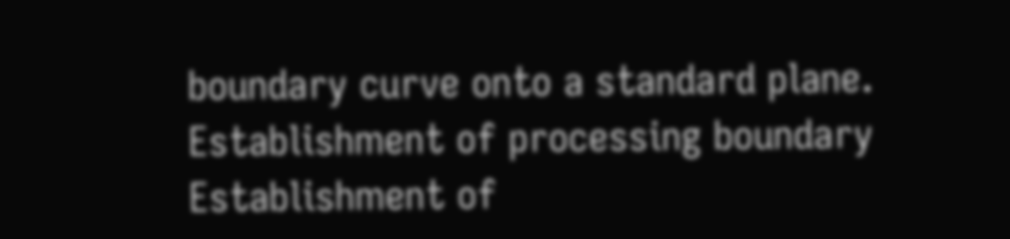boundary curve onto a standard plane. Establishment of processing boundary
Establishment of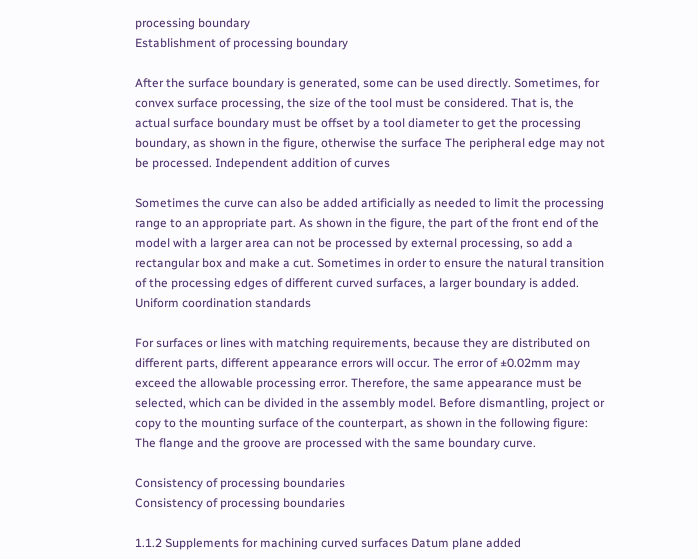processing boundary
Establishment of processing boundary

After the surface boundary is generated, some can be used directly. Sometimes, for convex surface processing, the size of the tool must be considered. That is, the actual surface boundary must be offset by a tool diameter to get the processing boundary, as shown in the figure, otherwise the surface The peripheral edge may not be processed. Independent addition of curves

Sometimes the curve can also be added artificially as needed to limit the processing range to an appropriate part. As shown in the figure, the part of the front end of the model with a larger area can not be processed by external processing, so add a rectangular box and make a cut. Sometimes in order to ensure the natural transition of the processing edges of different curved surfaces, a larger boundary is added. Uniform coordination standards

For surfaces or lines with matching requirements, because they are distributed on different parts, different appearance errors will occur. The error of ±0.02mm may exceed the allowable processing error. Therefore, the same appearance must be selected, which can be divided in the assembly model. Before dismantling, project or copy to the mounting surface of the counterpart, as shown in the following figure: The flange and the groove are processed with the same boundary curve.

Consistency of processing boundaries
Consistency of processing boundaries

1.1.2 Supplements for machining curved surfaces Datum plane added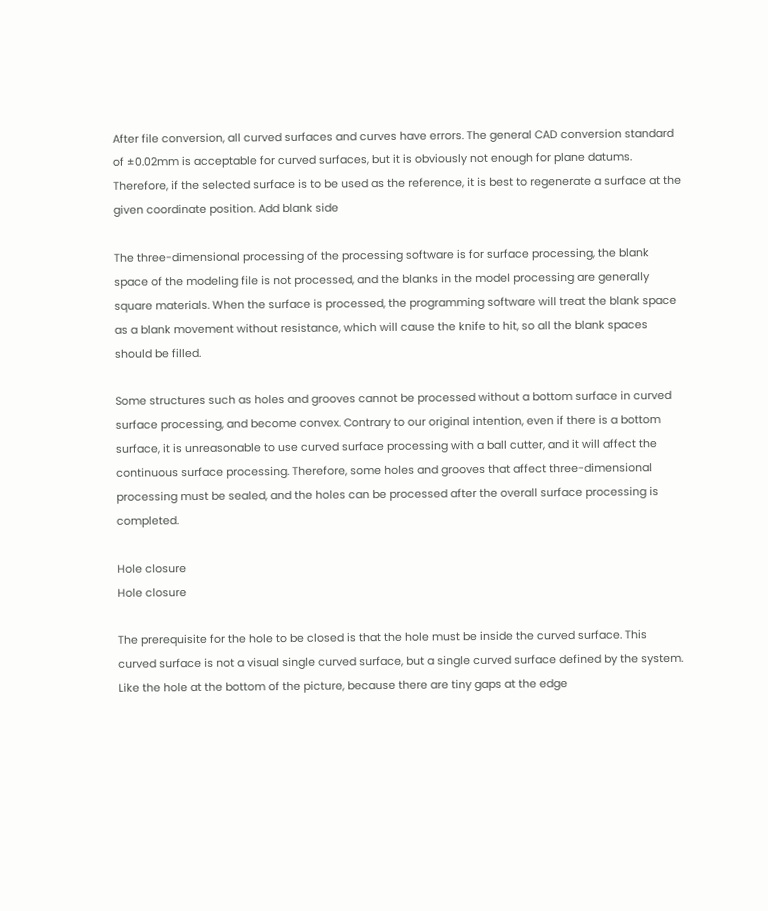After file conversion, all curved surfaces and curves have errors. The general CAD conversion standard of ±0.02mm is acceptable for curved surfaces, but it is obviously not enough for plane datums. Therefore, if the selected surface is to be used as the reference, it is best to regenerate a surface at the given coordinate position. Add blank side

The three-dimensional processing of the processing software is for surface processing, the blank space of the modeling file is not processed, and the blanks in the model processing are generally square materials. When the surface is processed, the programming software will treat the blank space as a blank movement without resistance, which will cause the knife to hit, so all the blank spaces should be filled.

Some structures such as holes and grooves cannot be processed without a bottom surface in curved surface processing, and become convex. Contrary to our original intention, even if there is a bottom surface, it is unreasonable to use curved surface processing with a ball cutter, and it will affect the continuous surface processing. Therefore, some holes and grooves that affect three-dimensional processing must be sealed, and the holes can be processed after the overall surface processing is completed.

Hole closure
Hole closure

The prerequisite for the hole to be closed is that the hole must be inside the curved surface. This curved surface is not a visual single curved surface, but a single curved surface defined by the system. Like the hole at the bottom of the picture, because there are tiny gaps at the edge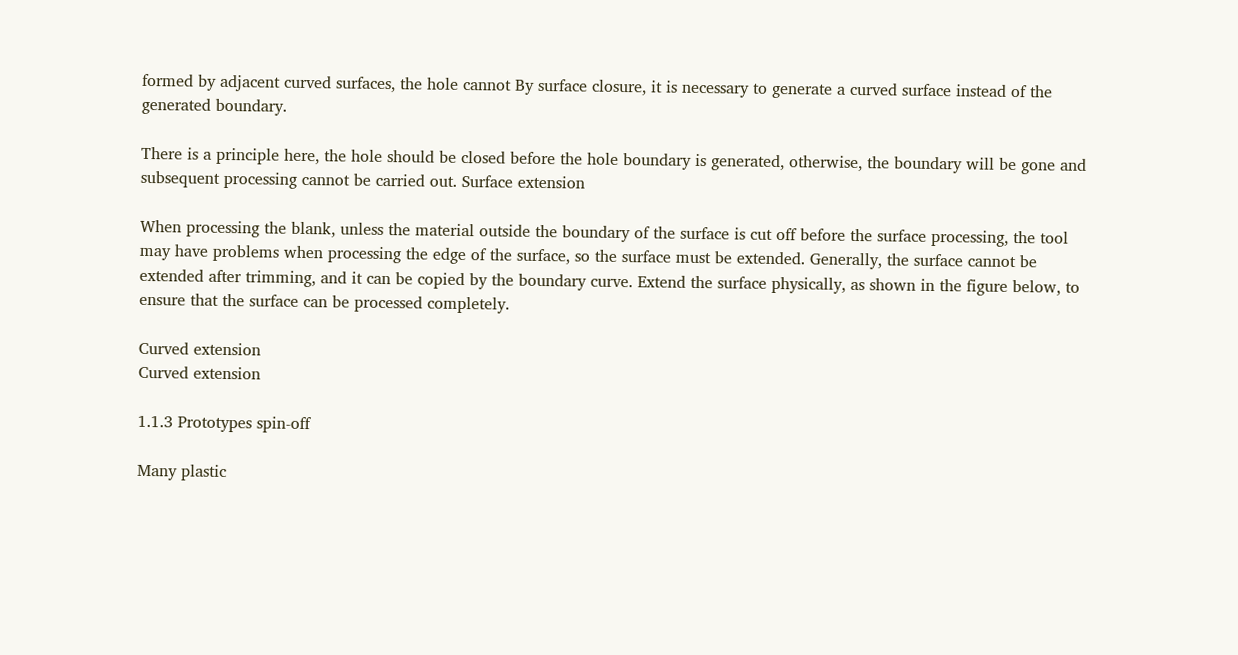formed by adjacent curved surfaces, the hole cannot By surface closure, it is necessary to generate a curved surface instead of the generated boundary.

There is a principle here, the hole should be closed before the hole boundary is generated, otherwise, the boundary will be gone and subsequent processing cannot be carried out. Surface extension

When processing the blank, unless the material outside the boundary of the surface is cut off before the surface processing, the tool may have problems when processing the edge of the surface, so the surface must be extended. Generally, the surface cannot be extended after trimming, and it can be copied by the boundary curve. Extend the surface physically, as shown in the figure below, to ensure that the surface can be processed completely.

Curved extension
Curved extension

1.1.3 Prototypes spin-off

Many plastic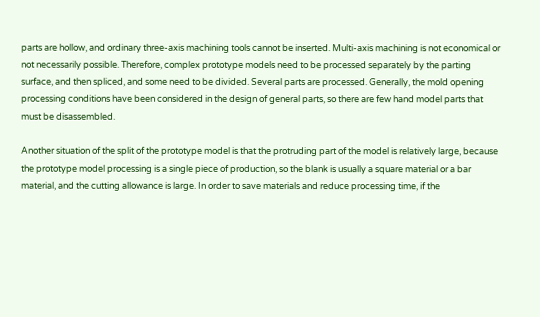parts are hollow, and ordinary three-axis machining tools cannot be inserted. Multi-axis machining is not economical or not necessarily possible. Therefore, complex prototype models need to be processed separately by the parting surface, and then spliced, and some need to be divided. Several parts are processed. Generally, the mold opening processing conditions have been considered in the design of general parts, so there are few hand model parts that must be disassembled.

Another situation of the split of the prototype model is that the protruding part of the model is relatively large, because the prototype model processing is a single piece of production, so the blank is usually a square material or a bar material, and the cutting allowance is large. In order to save materials and reduce processing time, if the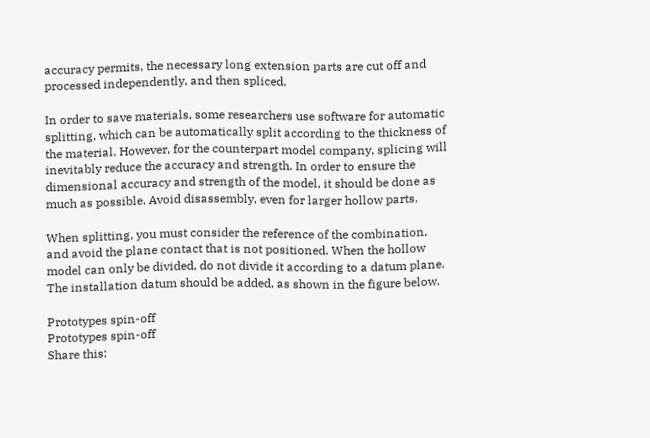accuracy permits, the necessary long extension parts are cut off and processed independently, and then spliced.

In order to save materials, some researchers use software for automatic splitting, which can be automatically split according to the thickness of the material. However, for the counterpart model company, splicing will inevitably reduce the accuracy and strength. In order to ensure the dimensional accuracy and strength of the model, it should be done as much as possible. Avoid disassembly, even for larger hollow parts.

When splitting, you must consider the reference of the combination, and avoid the plane contact that is not positioned. When the hollow model can only be divided, do not divide it according to a datum plane. The installation datum should be added, as shown in the figure below.

Prototypes spin-off
Prototypes spin-off
Share this: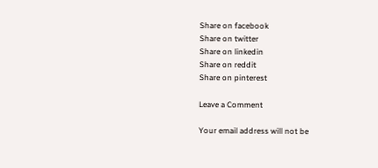Share on facebook
Share on twitter
Share on linkedin
Share on reddit
Share on pinterest

Leave a Comment

Your email address will not be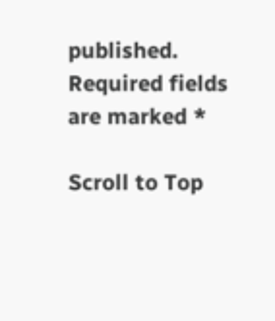published. Required fields are marked *

Scroll to Top